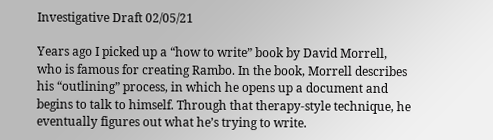Investigative Draft 02/05/21

Years ago I picked up a “how to write” book by David Morrell, who is famous for creating Rambo. In the book, Morrell describes his “outlining” process, in which he opens up a document and begins to talk to himself. Through that therapy-style technique, he eventually figures out what he’s trying to write.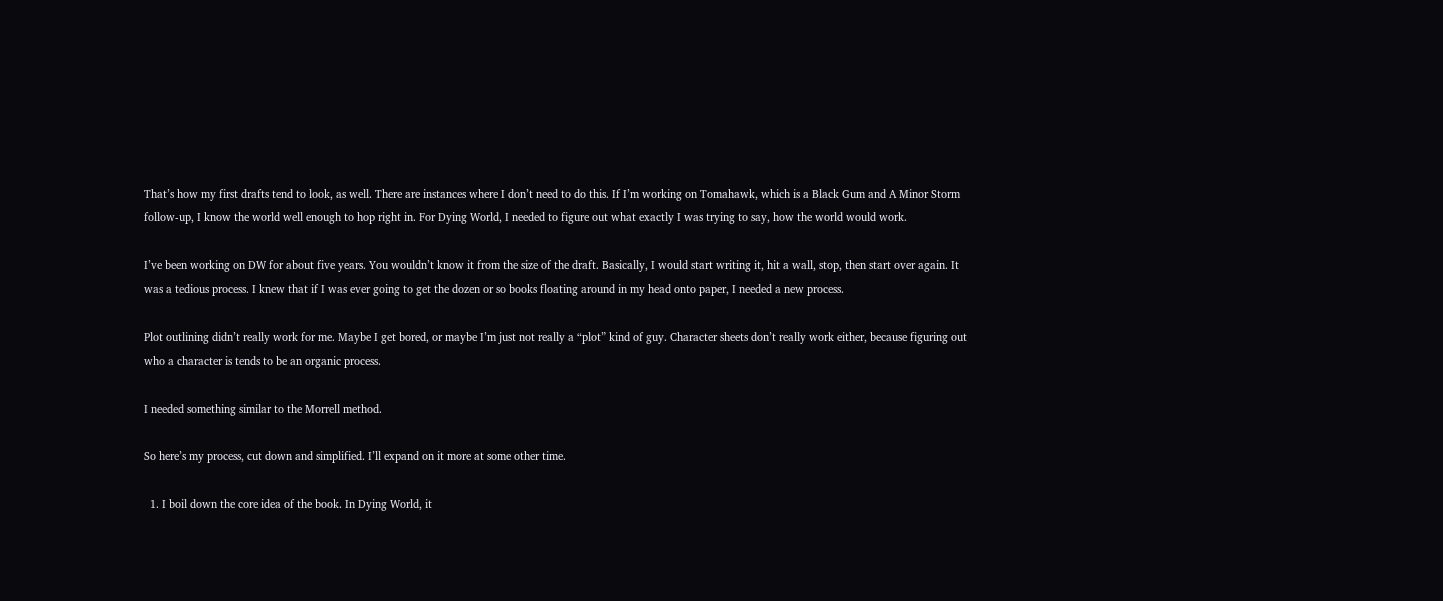That’s how my first drafts tend to look, as well. There are instances where I don’t need to do this. If I’m working on Tomahawk, which is a Black Gum and A Minor Storm follow-up, I know the world well enough to hop right in. For Dying World, I needed to figure out what exactly I was trying to say, how the world would work.

I’ve been working on DW for about five years. You wouldn’t know it from the size of the draft. Basically, I would start writing it, hit a wall, stop, then start over again. It was a tedious process. I knew that if I was ever going to get the dozen or so books floating around in my head onto paper, I needed a new process.

Plot outlining didn’t really work for me. Maybe I get bored, or maybe I’m just not really a “plot” kind of guy. Character sheets don’t really work either, because figuring out who a character is tends to be an organic process.

I needed something similar to the Morrell method.

So here’s my process, cut down and simplified. I’ll expand on it more at some other time.

  1. I boil down the core idea of the book. In Dying World, it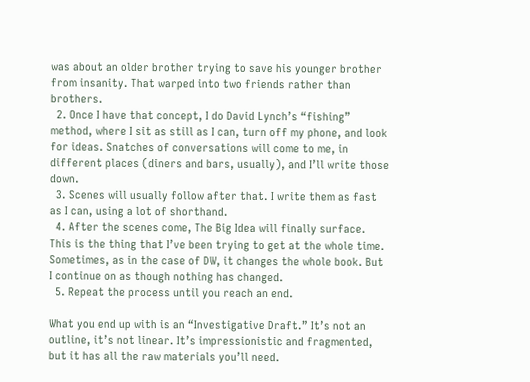was about an older brother trying to save his younger brother from insanity. That warped into two friends rather than brothers.
  2. Once I have that concept, I do David Lynch’s “fishing” method, where I sit as still as I can, turn off my phone, and look for ideas. Snatches of conversations will come to me, in different places (diners and bars, usually), and I’ll write those down.
  3. Scenes will usually follow after that. I write them as fast as I can, using a lot of shorthand.
  4. After the scenes come, The Big Idea will finally surface. This is the thing that I’ve been trying to get at the whole time. Sometimes, as in the case of DW, it changes the whole book. But I continue on as though nothing has changed.
  5. Repeat the process until you reach an end.

What you end up with is an “Investigative Draft.” It’s not an outline, it’s not linear. It’s impressionistic and fragmented, but it has all the raw materials you’ll need.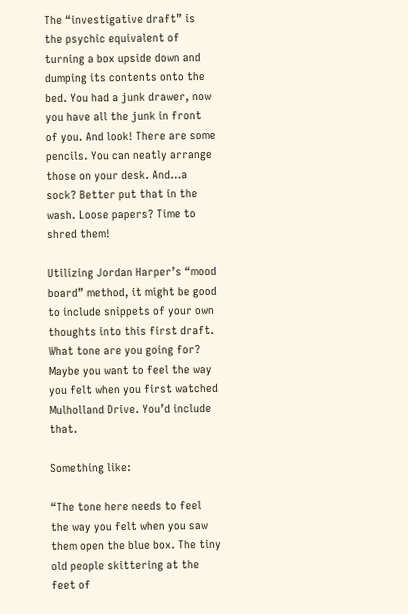The “investigative draft” is the psychic equivalent of turning a box upside down and dumping its contents onto the bed. You had a junk drawer, now you have all the junk in front of you. And look! There are some pencils. You can neatly arrange those on your desk. And…a sock? Better put that in the wash. Loose papers? Time to shred them!

Utilizing Jordan Harper’s “mood board” method, it might be good to include snippets of your own thoughts into this first draft. What tone are you going for? Maybe you want to feel the way you felt when you first watched Mulholland Drive. You’d include that.

Something like:

“The tone here needs to feel the way you felt when you saw them open the blue box. The tiny old people skittering at the feet of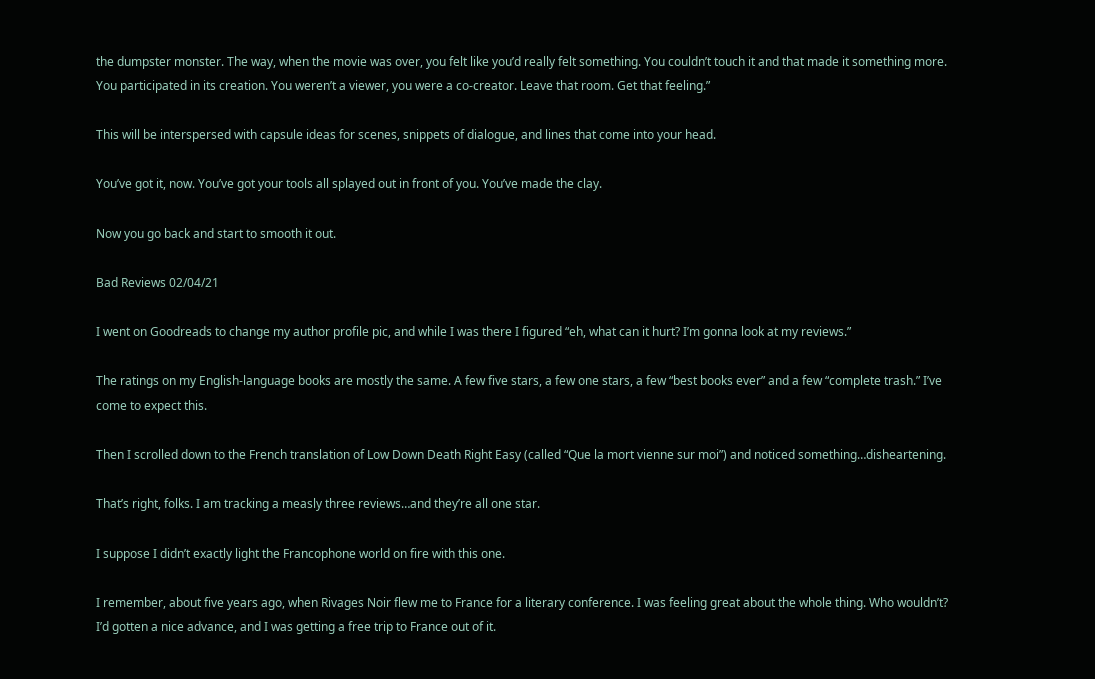the dumpster monster. The way, when the movie was over, you felt like you’d really felt something. You couldn’t touch it and that made it something more. You participated in its creation. You weren’t a viewer, you were a co-creator. Leave that room. Get that feeling.”

This will be interspersed with capsule ideas for scenes, snippets of dialogue, and lines that come into your head.

You’ve got it, now. You’ve got your tools all splayed out in front of you. You’ve made the clay.

Now you go back and start to smooth it out.

Bad Reviews 02/04/21

I went on Goodreads to change my author profile pic, and while I was there I figured “eh, what can it hurt? I’m gonna look at my reviews.”

The ratings on my English-language books are mostly the same. A few five stars, a few one stars, a few “best books ever” and a few “complete trash.” I’ve come to expect this.

Then I scrolled down to the French translation of Low Down Death Right Easy (called “Que la mort vienne sur moi”) and noticed something…disheartening.

That’s right, folks. I am tracking a measly three reviews…and they’re all one star.

I suppose I didn’t exactly light the Francophone world on fire with this one.

I remember, about five years ago, when Rivages Noir flew me to France for a literary conference. I was feeling great about the whole thing. Who wouldn’t? I’d gotten a nice advance, and I was getting a free trip to France out of it.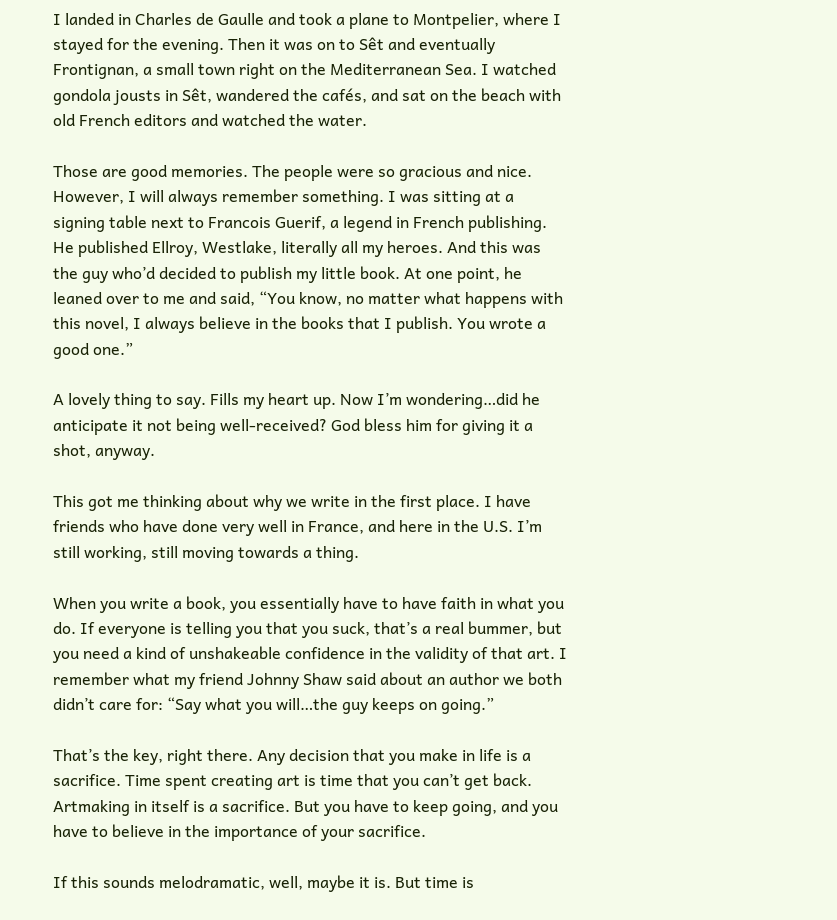I landed in Charles de Gaulle and took a plane to Montpelier, where I stayed for the evening. Then it was on to Sêt and eventually Frontignan, a small town right on the Mediterranean Sea. I watched gondola jousts in Sêt, wandered the cafés, and sat on the beach with old French editors and watched the water.

Those are good memories. The people were so gracious and nice. However, I will always remember something. I was sitting at a signing table next to Francois Guerif, a legend in French publishing. He published Ellroy, Westlake, literally all my heroes. And this was the guy who’d decided to publish my little book. At one point, he leaned over to me and said, “You know, no matter what happens with this novel, I always believe in the books that I publish. You wrote a good one.”

A lovely thing to say. Fills my heart up. Now I’m wondering…did he anticipate it not being well-received? God bless him for giving it a shot, anyway.

This got me thinking about why we write in the first place. I have friends who have done very well in France, and here in the U.S. I’m still working, still moving towards a thing.

When you write a book, you essentially have to have faith in what you do. If everyone is telling you that you suck, that’s a real bummer, but you need a kind of unshakeable confidence in the validity of that art. I remember what my friend Johnny Shaw said about an author we both didn’t care for: “Say what you will…the guy keeps on going.”

That’s the key, right there. Any decision that you make in life is a sacrifice. Time spent creating art is time that you can’t get back. Artmaking in itself is a sacrifice. But you have to keep going, and you have to believe in the importance of your sacrifice.

If this sounds melodramatic, well, maybe it is. But time is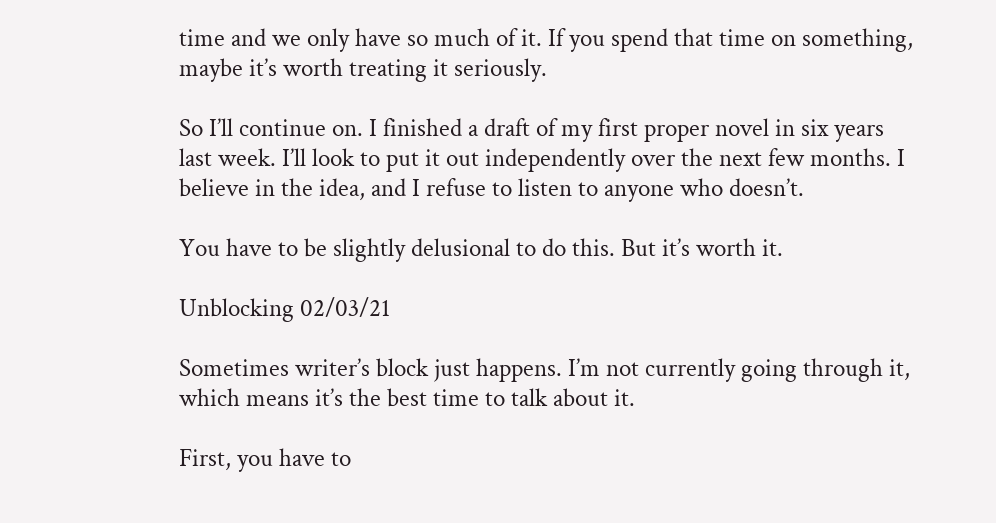time and we only have so much of it. If you spend that time on something, maybe it’s worth treating it seriously.

So I’ll continue on. I finished a draft of my first proper novel in six years last week. I’ll look to put it out independently over the next few months. I believe in the idea, and I refuse to listen to anyone who doesn’t.

You have to be slightly delusional to do this. But it’s worth it.

Unblocking 02/03/21

Sometimes writer’s block just happens. I’m not currently going through it, which means it’s the best time to talk about it.

First, you have to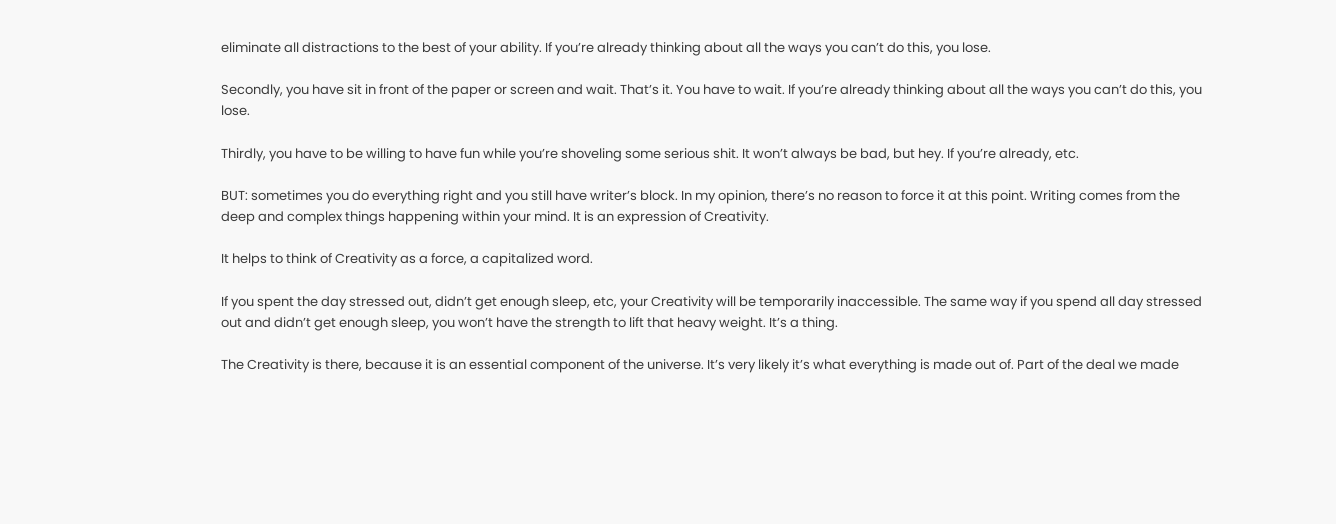eliminate all distractions to the best of your ability. If you’re already thinking about all the ways you can’t do this, you lose.

Secondly, you have sit in front of the paper or screen and wait. That’s it. You have to wait. If you’re already thinking about all the ways you can’t do this, you lose.

Thirdly, you have to be willing to have fun while you’re shoveling some serious shit. It won’t always be bad, but hey. If you’re already, etc.

BUT: sometimes you do everything right and you still have writer’s block. In my opinion, there’s no reason to force it at this point. Writing comes from the deep and complex things happening within your mind. It is an expression of Creativity.

It helps to think of Creativity as a force, a capitalized word.

If you spent the day stressed out, didn’t get enough sleep, etc, your Creativity will be temporarily inaccessible. The same way if you spend all day stressed out and didn’t get enough sleep, you won’t have the strength to lift that heavy weight. It’s a thing.

The Creativity is there, because it is an essential component of the universe. It’s very likely it’s what everything is made out of. Part of the deal we made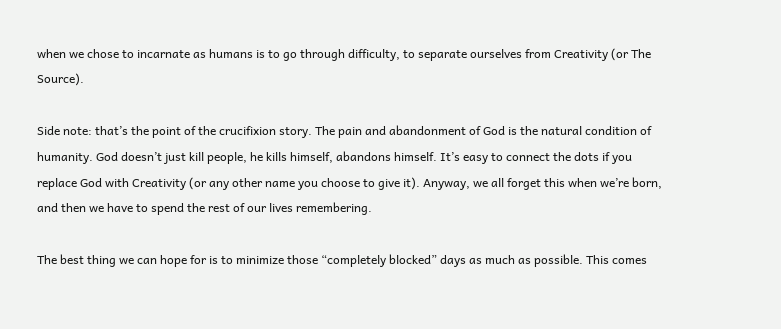when we chose to incarnate as humans is to go through difficulty, to separate ourselves from Creativity (or The Source).

Side note: that’s the point of the crucifixion story. The pain and abandonment of God is the natural condition of humanity. God doesn’t just kill people, he kills himself, abandons himself. It’s easy to connect the dots if you replace God with Creativity (or any other name you choose to give it). Anyway, we all forget this when we’re born, and then we have to spend the rest of our lives remembering.

The best thing we can hope for is to minimize those “completely blocked” days as much as possible. This comes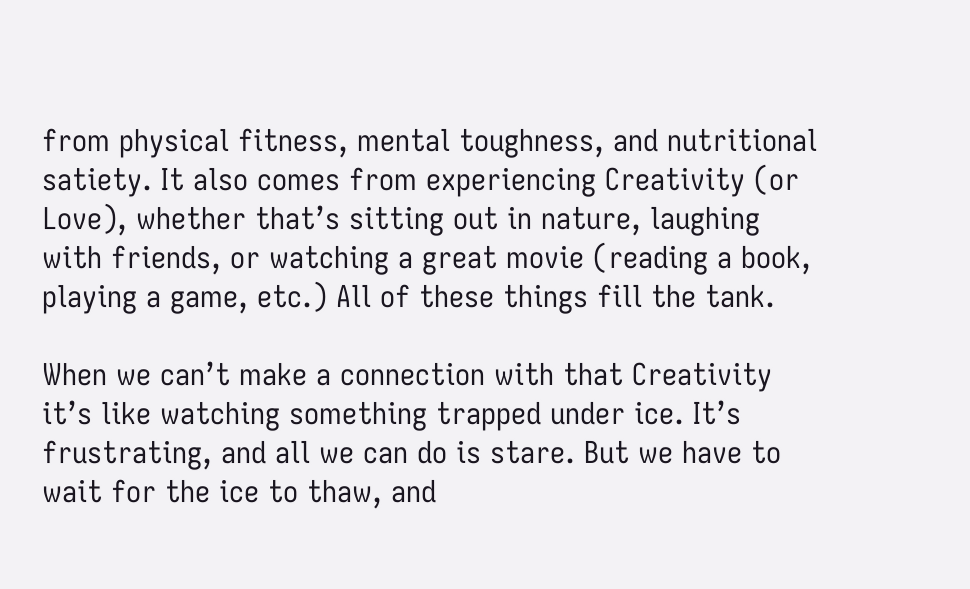from physical fitness, mental toughness, and nutritional satiety. It also comes from experiencing Creativity (or Love), whether that’s sitting out in nature, laughing with friends, or watching a great movie (reading a book, playing a game, etc.) All of these things fill the tank.

When we can’t make a connection with that Creativity it’s like watching something trapped under ice. It’s frustrating, and all we can do is stare. But we have to wait for the ice to thaw, and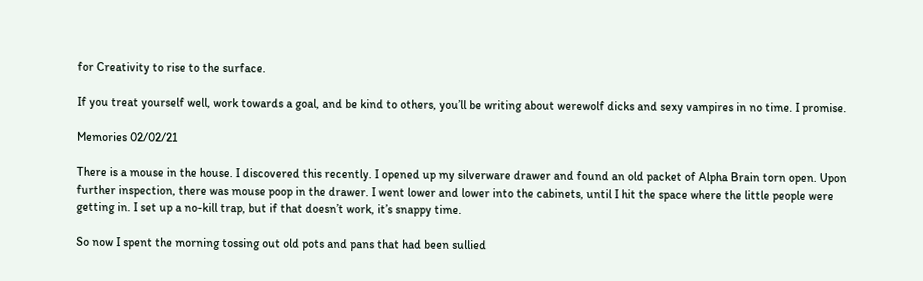for Creativity to rise to the surface.

If you treat yourself well, work towards a goal, and be kind to others, you’ll be writing about werewolf dicks and sexy vampires in no time. I promise.

Memories 02/02/21

There is a mouse in the house. I discovered this recently. I opened up my silverware drawer and found an old packet of Alpha Brain torn open. Upon further inspection, there was mouse poop in the drawer. I went lower and lower into the cabinets, until I hit the space where the little people were getting in. I set up a no-kill trap, but if that doesn’t work, it’s snappy time.

So now I spent the morning tossing out old pots and pans that had been sullied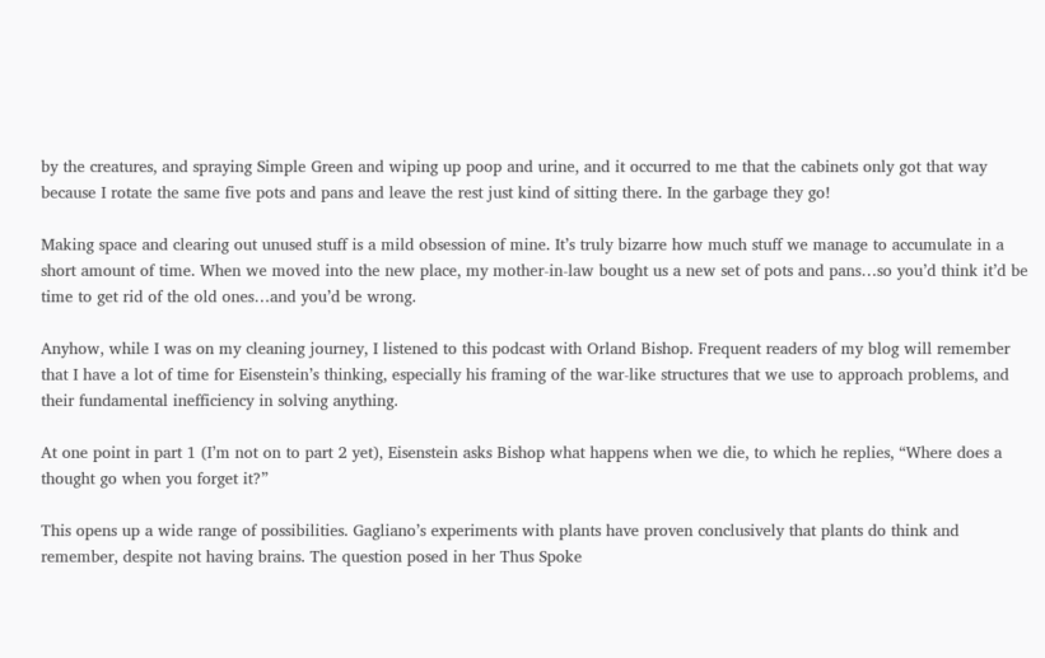by the creatures, and spraying Simple Green and wiping up poop and urine, and it occurred to me that the cabinets only got that way because I rotate the same five pots and pans and leave the rest just kind of sitting there. In the garbage they go!

Making space and clearing out unused stuff is a mild obsession of mine. It’s truly bizarre how much stuff we manage to accumulate in a short amount of time. When we moved into the new place, my mother-in-law bought us a new set of pots and pans…so you’d think it’d be time to get rid of the old ones…and you’d be wrong.

Anyhow, while I was on my cleaning journey, I listened to this podcast with Orland Bishop. Frequent readers of my blog will remember that I have a lot of time for Eisenstein’s thinking, especially his framing of the war-like structures that we use to approach problems, and their fundamental inefficiency in solving anything.

At one point in part 1 (I’m not on to part 2 yet), Eisenstein asks Bishop what happens when we die, to which he replies, “Where does a thought go when you forget it?”

This opens up a wide range of possibilities. Gagliano’s experiments with plants have proven conclusively that plants do think and remember, despite not having brains. The question posed in her Thus Spoke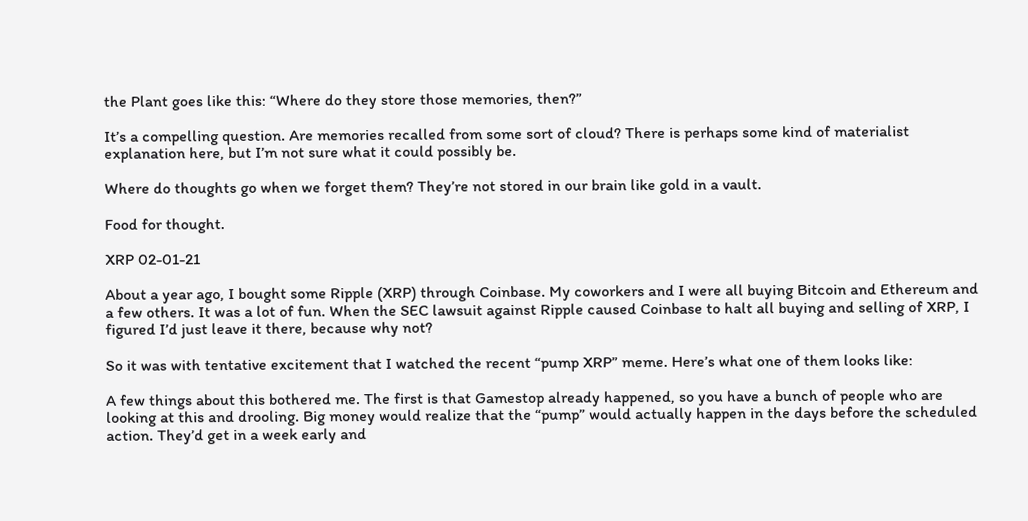the Plant goes like this: “Where do they store those memories, then?”

It’s a compelling question. Are memories recalled from some sort of cloud? There is perhaps some kind of materialist explanation here, but I’m not sure what it could possibly be.

Where do thoughts go when we forget them? They’re not stored in our brain like gold in a vault.

Food for thought.

XRP 02-01-21

About a year ago, I bought some Ripple (XRP) through Coinbase. My coworkers and I were all buying Bitcoin and Ethereum and a few others. It was a lot of fun. When the SEC lawsuit against Ripple caused Coinbase to halt all buying and selling of XRP, I figured I’d just leave it there, because why not?

So it was with tentative excitement that I watched the recent “pump XRP” meme. Here’s what one of them looks like:

A few things about this bothered me. The first is that Gamestop already happened, so you have a bunch of people who are looking at this and drooling. Big money would realize that the “pump” would actually happen in the days before the scheduled action. They’d get in a week early and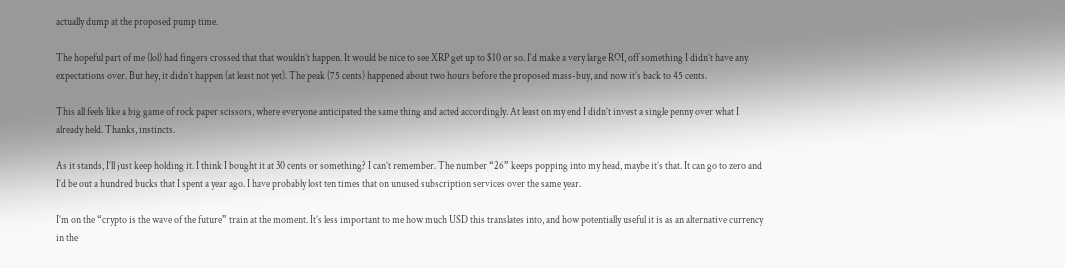actually dump at the proposed pump time.

The hopeful part of me (lol) had fingers crossed that that wouldn’t happen. It would be nice to see XRP get up to $10 or so. I’d make a very large ROI, off something I didn’t have any expectations over. But hey, it didn’t happen (at least not yet). The peak (75 cents) happened about two hours before the proposed mass-buy, and now it’s back to 45 cents.

This all feels like a big game of rock paper scissors, where everyone anticipated the same thing and acted accordingly. At least on my end I didn’t invest a single penny over what I already held. Thanks, instincts.

As it stands, I’ll just keep holding it. I think I bought it at 30 cents or something? I can’t remember. The number “26” keeps popping into my head, maybe it’s that. It can go to zero and I’d be out a hundred bucks that I spent a year ago. I have probably lost ten times that on unused subscription services over the same year.

I’m on the “crypto is the wave of the future” train at the moment. It’s less important to me how much USD this translates into, and how potentially useful it is as an alternative currency in the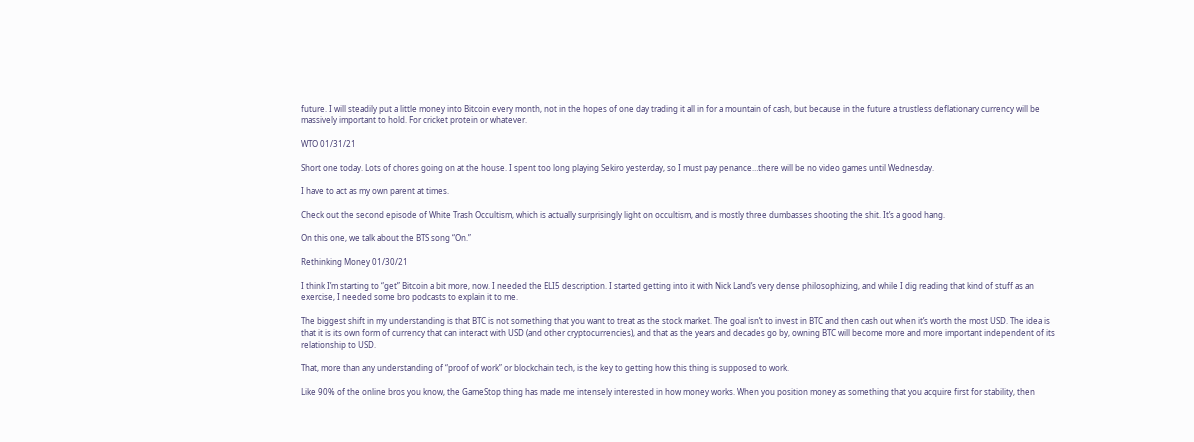future. I will steadily put a little money into Bitcoin every month, not in the hopes of one day trading it all in for a mountain of cash, but because in the future a trustless deflationary currency will be massively important to hold. For cricket protein or whatever.

WTO 01/31/21

Short one today. Lots of chores going on at the house. I spent too long playing Sekiro yesterday, so I must pay penance…there will be no video games until Wednesday.

I have to act as my own parent at times.

Check out the second episode of White Trash Occultism, which is actually surprisingly light on occultism, and is mostly three dumbasses shooting the shit. It’s a good hang.

On this one, we talk about the BTS song “On.”

Rethinking Money 01/30/21

I think I’m starting to “get” Bitcoin a bit more, now. I needed the ELI5 description. I started getting into it with Nick Land’s very dense philosophizing, and while I dig reading that kind of stuff as an exercise, I needed some bro podcasts to explain it to me.

The biggest shift in my understanding is that BTC is not something that you want to treat as the stock market. The goal isn’t to invest in BTC and then cash out when it’s worth the most USD. The idea is that it is its own form of currency that can interact with USD (and other cryptocurrencies), and that as the years and decades go by, owning BTC will become more and more important independent of its relationship to USD.

That, more than any understanding of “proof of work” or blockchain tech, is the key to getting how this thing is supposed to work.

Like 90% of the online bros you know, the GameStop thing has made me intensely interested in how money works. When you position money as something that you acquire first for stability, then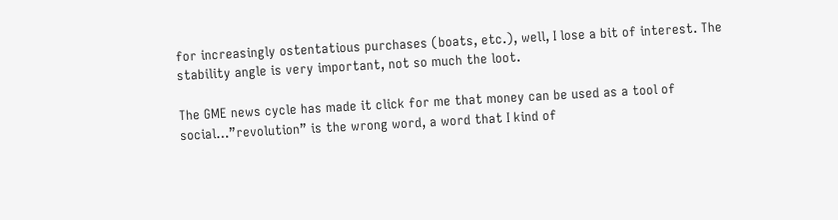for increasingly ostentatious purchases (boats, etc.), well, I lose a bit of interest. The stability angle is very important, not so much the loot.

The GME news cycle has made it click for me that money can be used as a tool of social…”revolution” is the wrong word, a word that I kind of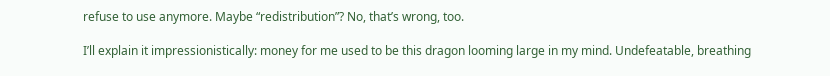refuse to use anymore. Maybe “redistribution”? No, that’s wrong, too.

I’ll explain it impressionistically: money for me used to be this dragon looming large in my mind. Undefeatable, breathing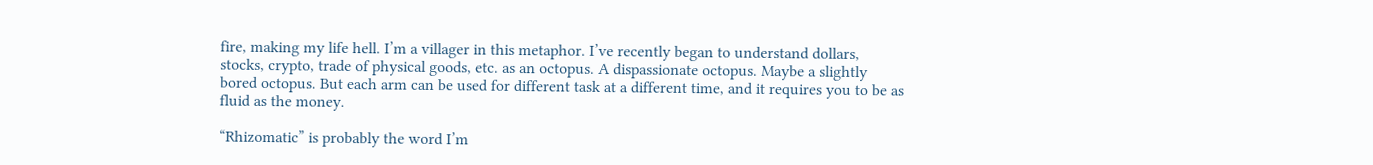fire, making my life hell. I’m a villager in this metaphor. I’ve recently began to understand dollars, stocks, crypto, trade of physical goods, etc. as an octopus. A dispassionate octopus. Maybe a slightly bored octopus. But each arm can be used for different task at a different time, and it requires you to be as fluid as the money.

“Rhizomatic” is probably the word I’m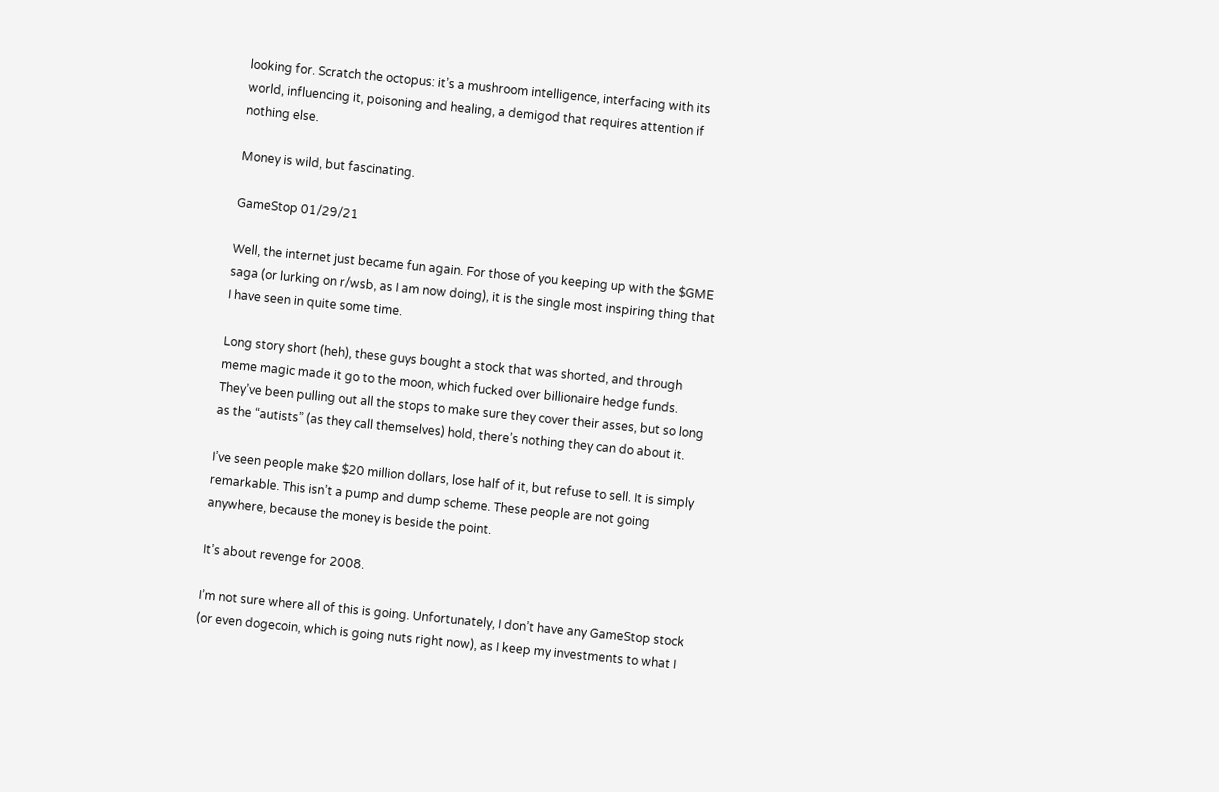looking for. Scratch the octopus: it’s a mushroom intelligence, interfacing with its world, influencing it, poisoning and healing, a demigod that requires attention if nothing else.

Money is wild, but fascinating.

GameStop 01/29/21

Well, the internet just became fun again. For those of you keeping up with the $GME saga (or lurking on r/wsb, as I am now doing), it is the single most inspiring thing that I have seen in quite some time.

Long story short (heh), these guys bought a stock that was shorted, and through meme magic made it go to the moon, which fucked over billionaire hedge funds. They’ve been pulling out all the stops to make sure they cover their asses, but so long as the “autists” (as they call themselves) hold, there’s nothing they can do about it.

I’ve seen people make $20 million dollars, lose half of it, but refuse to sell. It is simply remarkable. This isn’t a pump and dump scheme. These people are not going anywhere, because the money is beside the point.

It’s about revenge for 2008.

I’m not sure where all of this is going. Unfortunately, I don’t have any GameStop stock (or even dogecoin, which is going nuts right now), as I keep my investments to what I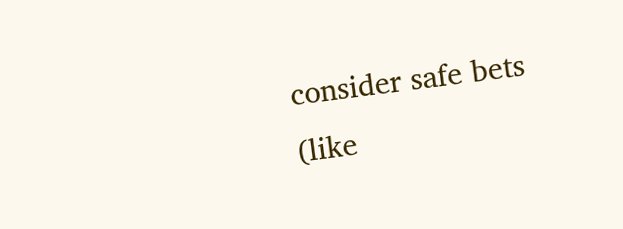consider safe bets (like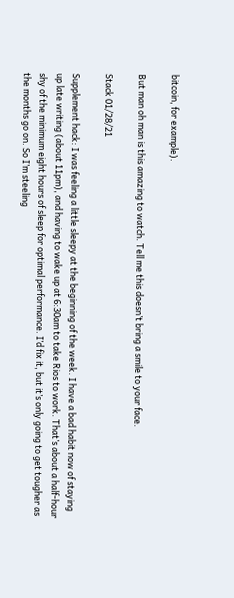bitcoin, for example).

But man oh man is this amazing to watch. Tell me this doesn’t bring a smile to your face.

Stack 01/28/21

Supplement hack: I was feeling a little sleepy at the beginning of the week. I have a bad habit now of staying up late writing (about 11pm), and having to wake up at 6:30am to take Rios to work. That’s about a half-hour shy of the minimum eight hours of sleep for optimal performance. I’d fix it, but it’s only going to get tougher as the months go on. So I’m steeling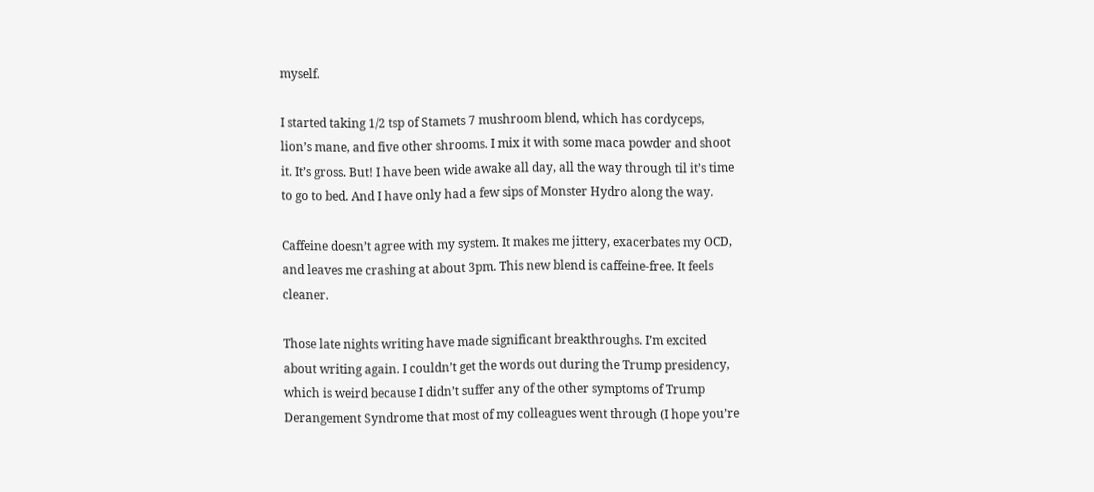myself.

I started taking 1/2 tsp of Stamets 7 mushroom blend, which has cordyceps, lion’s mane, and five other shrooms. I mix it with some maca powder and shoot it. It’s gross. But! I have been wide awake all day, all the way through til it’s time to go to bed. And I have only had a few sips of Monster Hydro along the way.

Caffeine doesn’t agree with my system. It makes me jittery, exacerbates my OCD, and leaves me crashing at about 3pm. This new blend is caffeine-free. It feels cleaner.

Those late nights writing have made significant breakthroughs. I’m excited about writing again. I couldn’t get the words out during the Trump presidency, which is weird because I didn’t suffer any of the other symptoms of Trump Derangement Syndrome that most of my colleagues went through (I hope you’re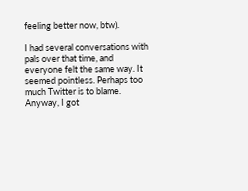feeling better now, btw).

I had several conversations with pals over that time, and everyone felt the same way. It seemed pointless. Perhaps too much Twitter is to blame. Anyway, I got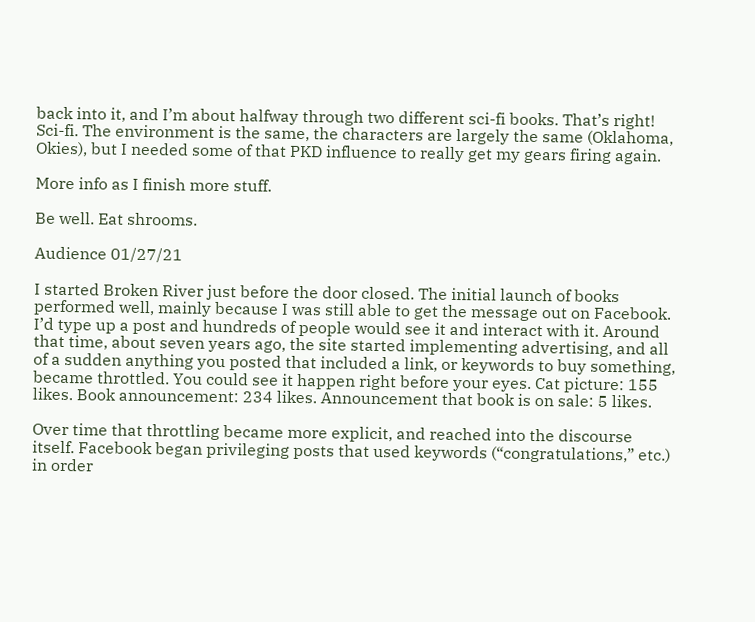back into it, and I’m about halfway through two different sci-fi books. That’s right! Sci-fi. The environment is the same, the characters are largely the same (Oklahoma, Okies), but I needed some of that PKD influence to really get my gears firing again.

More info as I finish more stuff.

Be well. Eat shrooms.

Audience 01/27/21

I started Broken River just before the door closed. The initial launch of books performed well, mainly because I was still able to get the message out on Facebook. I’d type up a post and hundreds of people would see it and interact with it. Around that time, about seven years ago, the site started implementing advertising, and all of a sudden anything you posted that included a link, or keywords to buy something, became throttled. You could see it happen right before your eyes. Cat picture: 155 likes. Book announcement: 234 likes. Announcement that book is on sale: 5 likes.

Over time that throttling became more explicit, and reached into the discourse itself. Facebook began privileging posts that used keywords (“congratulations,” etc.) in order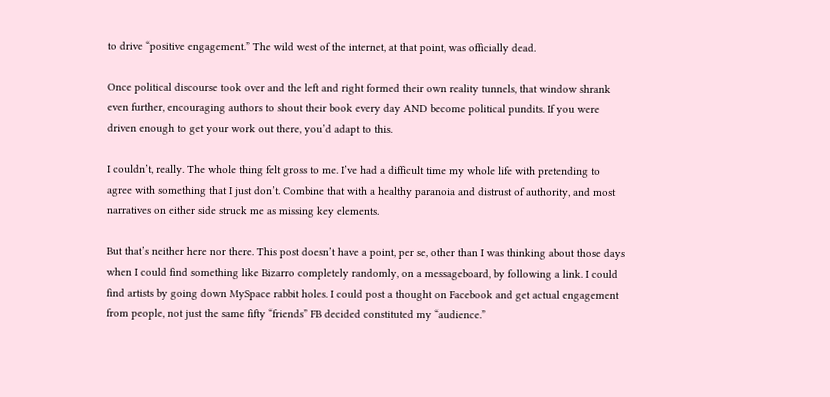to drive “positive engagement.” The wild west of the internet, at that point, was officially dead.

Once political discourse took over and the left and right formed their own reality tunnels, that window shrank even further, encouraging authors to shout their book every day AND become political pundits. If you were driven enough to get your work out there, you’d adapt to this.

I couldn’t, really. The whole thing felt gross to me. I’ve had a difficult time my whole life with pretending to agree with something that I just don’t. Combine that with a healthy paranoia and distrust of authority, and most narratives on either side struck me as missing key elements.

But that’s neither here nor there. This post doesn’t have a point, per se, other than I was thinking about those days when I could find something like Bizarro completely randomly, on a messageboard, by following a link. I could find artists by going down MySpace rabbit holes. I could post a thought on Facebook and get actual engagement from people, not just the same fifty “friends” FB decided constituted my “audience.”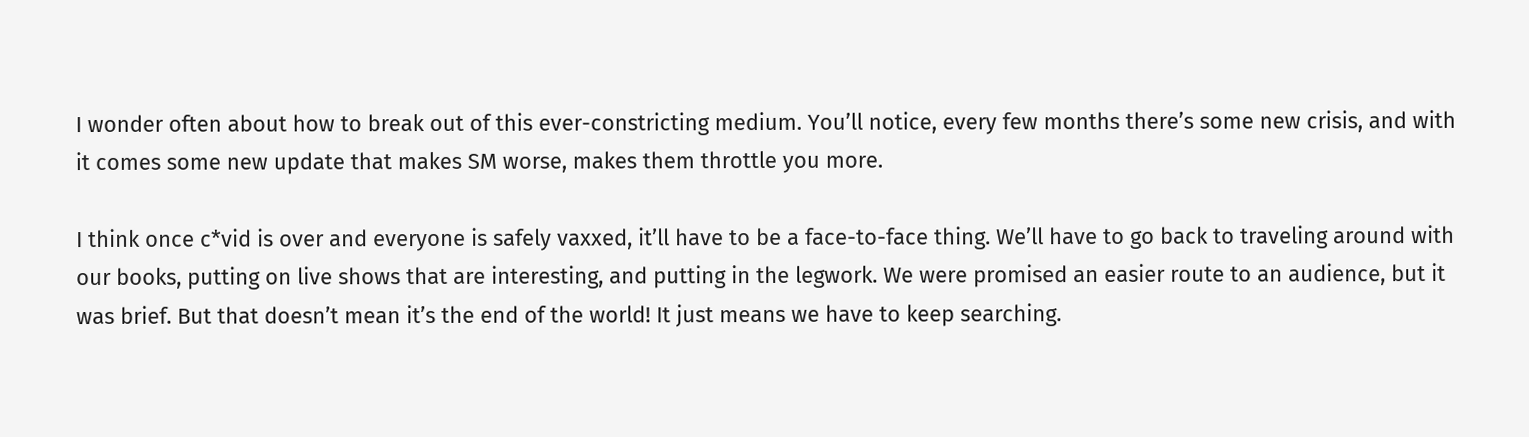I wonder often about how to break out of this ever-constricting medium. You’ll notice, every few months there’s some new crisis, and with it comes some new update that makes SM worse, makes them throttle you more.

I think once c*vid is over and everyone is safely vaxxed, it’ll have to be a face-to-face thing. We’ll have to go back to traveling around with our books, putting on live shows that are interesting, and putting in the legwork. We were promised an easier route to an audience, but it was brief. But that doesn’t mean it’s the end of the world! It just means we have to keep searching.